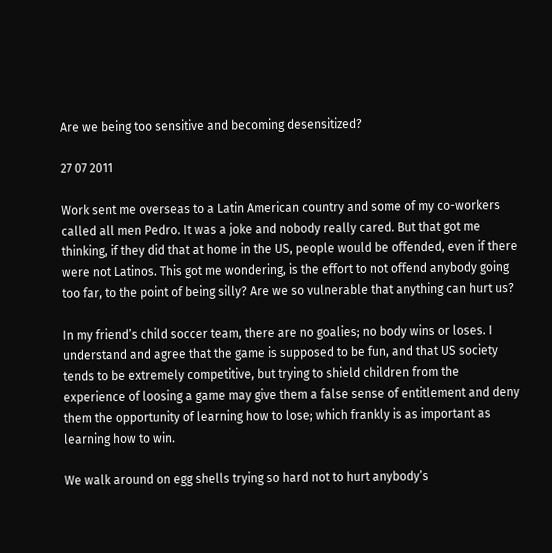Are we being too sensitive and becoming desensitized?

27 07 2011

Work sent me overseas to a Latin American country and some of my co-workers called all men Pedro. It was a joke and nobody really cared. But that got me thinking, if they did that at home in the US, people would be offended, even if there were not Latinos. This got me wondering, is the effort to not offend anybody going too far, to the point of being silly? Are we so vulnerable that anything can hurt us?

In my friend’s child soccer team, there are no goalies; no body wins or loses. I understand and agree that the game is supposed to be fun, and that US society tends to be extremely competitive, but trying to shield children from the experience of loosing a game may give them a false sense of entitlement and deny them the opportunity of learning how to lose; which frankly is as important as learning how to win.

We walk around on egg shells trying so hard not to hurt anybody’s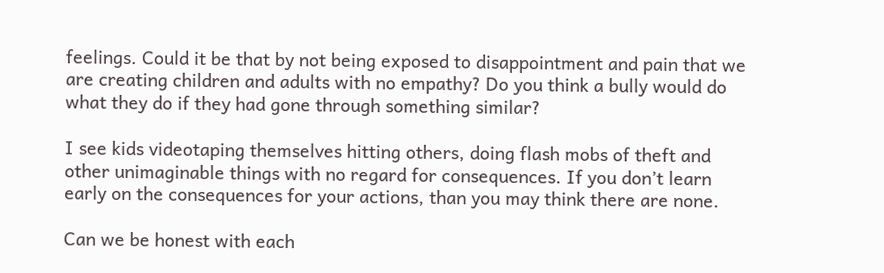feelings. Could it be that by not being exposed to disappointment and pain that we are creating children and adults with no empathy? Do you think a bully would do what they do if they had gone through something similar?

I see kids videotaping themselves hitting others, doing flash mobs of theft and other unimaginable things with no regard for consequences. If you don’t learn early on the consequences for your actions, than you may think there are none.

Can we be honest with each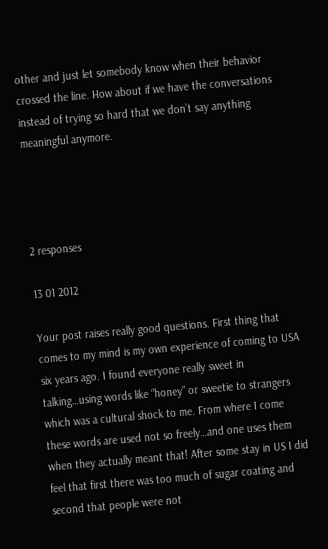other and just let somebody know when their behavior crossed the line. How about if we have the conversations instead of trying so hard that we don’t say anything meaningful anymore.




2 responses

13 01 2012

Your post raises really good questions. First thing that comes to my mind is my own experience of coming to USA six years ago. I found everyone really sweet in talking…using words like “honey” or sweetie to strangers which was a cultural shock to me. From where I come these words are used not so freely…and one uses them when they actually meant that! After some stay in US I did feel that first there was too much of sugar coating and second that people were not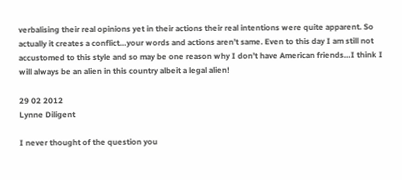verbalising their real opinions yet in their actions their real intentions were quite apparent. So actually it creates a conflict…your words and actions aren’t same. Even to this day I am still not accustomed to this style and so may be one reason why I don’t have American friends…I think I will always be an alien in this country albeit a legal alien!

29 02 2012
Lynne Diligent

I never thought of the question you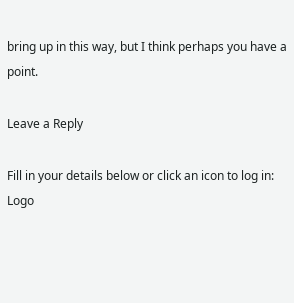bring up in this way, but I think perhaps you have a point.

Leave a Reply

Fill in your details below or click an icon to log in: Logo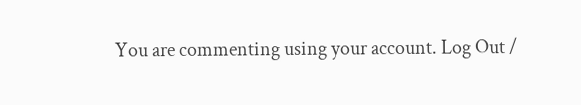You are commenting using your account. Log Out /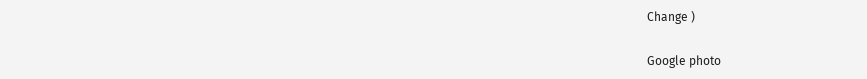Change )

Google photo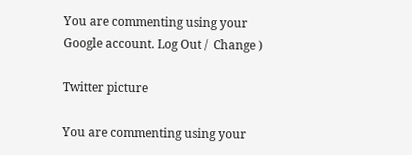You are commenting using your Google account. Log Out /  Change )

Twitter picture

You are commenting using your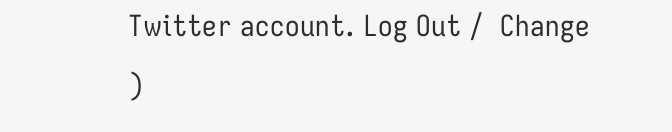Twitter account. Log Out /  Change )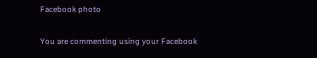Facebook photo

You are commenting using your Facebook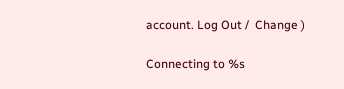account. Log Out /  Change )

Connecting to %s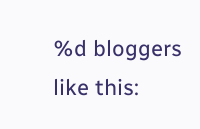%d bloggers like this: